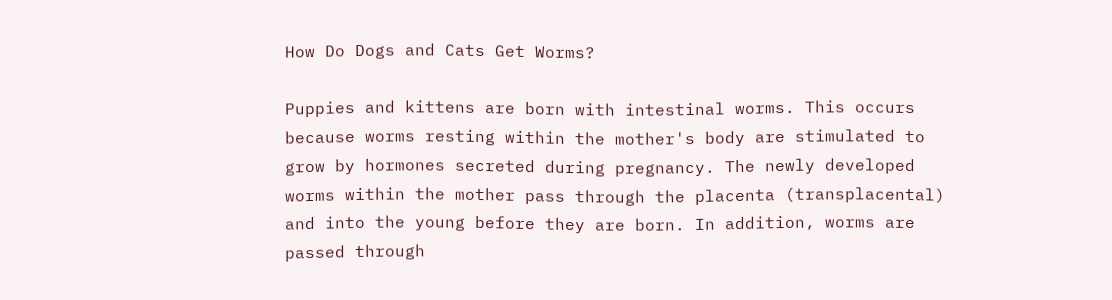How Do Dogs and Cats Get Worms?

Puppies and kittens are born with intestinal worms. This occurs because worms resting within the mother's body are stimulated to grow by hormones secreted during pregnancy. The newly developed worms within the mother pass through the placenta (transplacental) and into the young before they are born. In addition, worms are passed through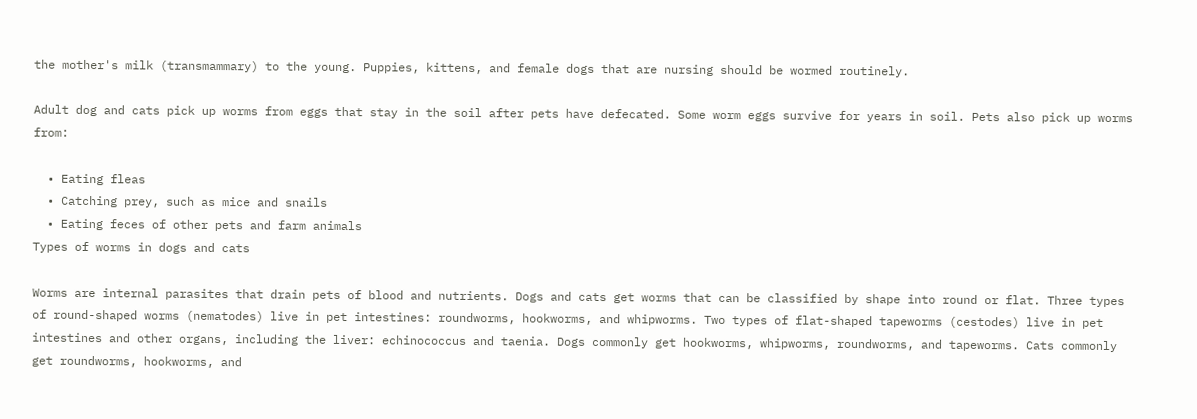the mother's milk (transmammary) to the young. Puppies, kittens, and female dogs that are nursing should be wormed routinely.

Adult dog and cats pick up worms from eggs that stay in the soil after pets have defecated. Some worm eggs survive for years in soil. Pets also pick up worms from:

  • Eating fleas
  • Catching prey, such as mice and snails
  • Eating feces of other pets and farm animals
Types of worms in dogs and cats

Worms are internal parasites that drain pets of blood and nutrients. Dogs and cats get worms that can be classified by shape into round or flat. Three types of round-shaped worms (nematodes) live in pet intestines: roundworms, hookworms, and whipworms. Two types of flat-shaped tapeworms (cestodes) live in pet intestines and other organs, including the liver: echinococcus and taenia. Dogs commonly get hookworms, whipworms, roundworms, and tapeworms. Cats commonly get roundworms, hookworms, and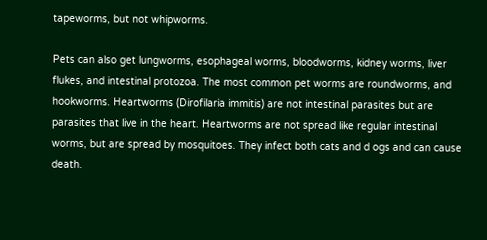tapeworms, but not whipworms.

Pets can also get lungworms, esophageal worms, bloodworms, kidney worms, liver flukes, and intestinal protozoa. The most common pet worms are roundworms, and hookworms. Heartworms (Dirofilaria immitis) are not intestinal parasites but are parasites that live in the heart. Heartworms are not spread like regular intestinal worms, but are spread by mosquitoes. They infect both cats and d ogs and can cause death.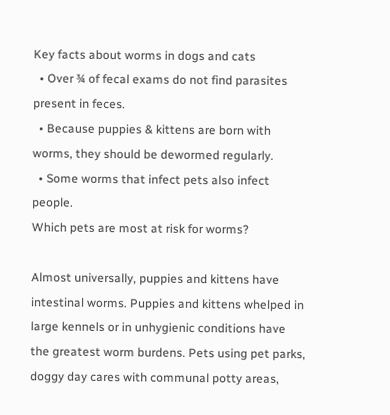Key facts about worms in dogs and cats
  • Over ¾ of fecal exams do not find parasites present in feces.
  • Because puppies & kittens are born with worms, they should be dewormed regularly.
  • Some worms that infect pets also infect people.
Which pets are most at risk for worms?

Almost universally, puppies and kittens have intestinal worms. Puppies and kittens whelped in large kennels or in unhygienic conditions have the greatest worm burdens. Pets using pet parks, doggy day cares with communal potty areas,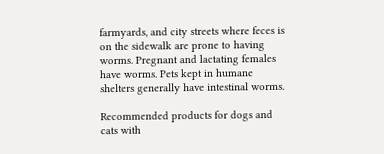farmyards, and city streets where feces is on the sidewalk are prone to having worms. Pregnant and lactating females have worms. Pets kept in humane shelters generally have intestinal worms.

Recommended products for dogs and cats with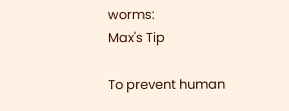worms:
Max's Tip

To prevent human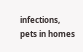infections, pets in homes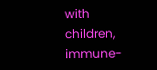with children, immune-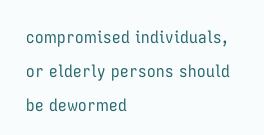compromised individuals, or elderly persons should be dewormed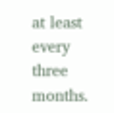at least every three months.